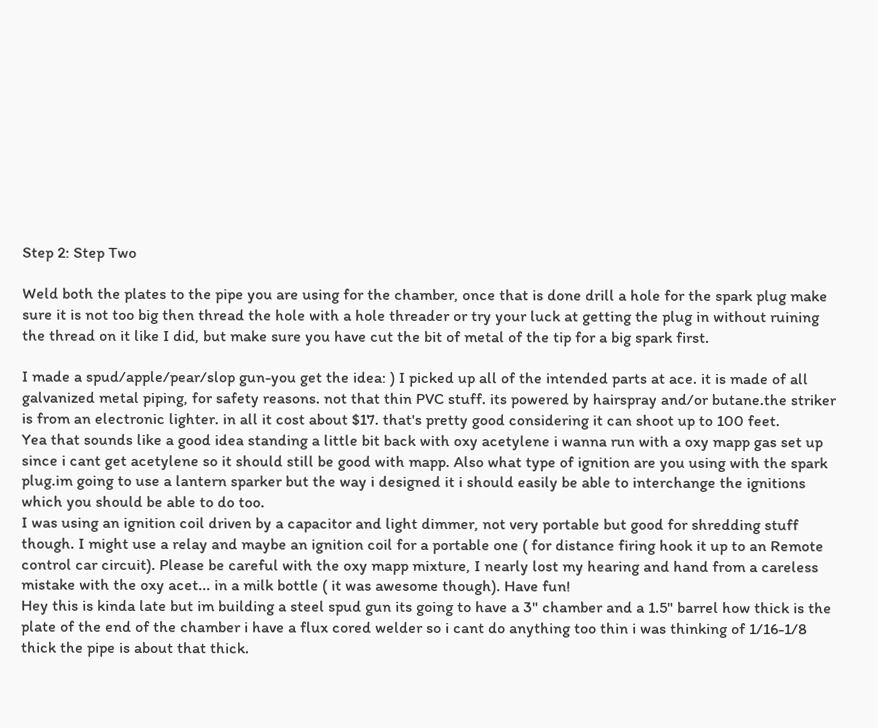Step 2: Step Two

Weld both the plates to the pipe you are using for the chamber, once that is done drill a hole for the spark plug make sure it is not too big then thread the hole with a hole threader or try your luck at getting the plug in without ruining the thread on it like I did, but make sure you have cut the bit of metal of the tip for a big spark first.

I made a spud/apple/pear/slop gun-you get the idea: ) I picked up all of the intended parts at ace. it is made of all galvanized metal piping, for safety reasons. not that thin PVC stuff. its powered by hairspray and/or butane.the striker is from an electronic lighter. in all it cost about $17. that's pretty good considering it can shoot up to 100 feet.
Yea that sounds like a good idea standing a little bit back with oxy acetylene i wanna run with a oxy mapp gas set up since i cant get acetylene so it should still be good with mapp. Also what type of ignition are you using with the spark plug.im going to use a lantern sparker but the way i designed it i should easily be able to interchange the ignitions which you should be able to do too.
I was using an ignition coil driven by a capacitor and light dimmer, not very portable but good for shredding stuff though. I might use a relay and maybe an ignition coil for a portable one ( for distance firing hook it up to an Remote control car circuit). Please be careful with the oxy mapp mixture, I nearly lost my hearing and hand from a careless mistake with the oxy acet... in a milk bottle ( it was awesome though). Have fun!
Hey this is kinda late but im building a steel spud gun its going to have a 3" chamber and a 1.5" barrel how thick is the plate of the end of the chamber i have a flux cored welder so i cant do anything too thin i was thinking of 1/16-1/8 thick the pipe is about that thick.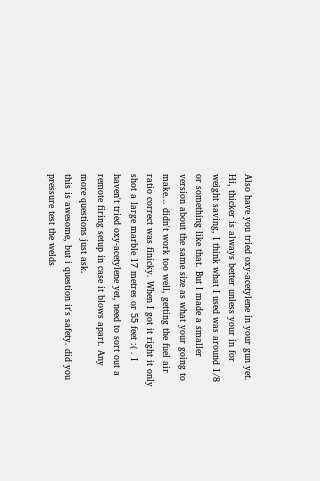Also have you tried oxy-acetylene in your gun yet.
Hi, thicker is always better unless your in for weight saving, I think what I used was around 1/8 or something like that. But I made a smaller version about the same size as what your going to make... didn't work too well, getting the fuel air ratio correct was finicky. When I got it right it only shot a large marble 17 metres or 55 feet :( . I haven't tried oxy-acetylene yet, need to sort out a remote firing setup in case it blows apart. Any more questions just ask.
this is awesome, but i question it's safety. did you pressure test the welds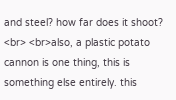and steel? how far does it shoot? <br> <br>also, a plastic potato cannon is one thing, this is something else entirely. this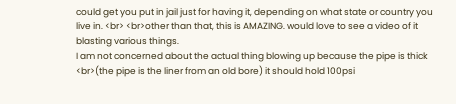could get you put in jail just for having it, depending on what state or country you live in. <br> <br>other than that, this is AMAZING. would love to see a video of it blasting various things.
I am not concerned about the actual thing blowing up because the pipe is thick <br>(the pipe is the liner from an old bore) it should hold 100psi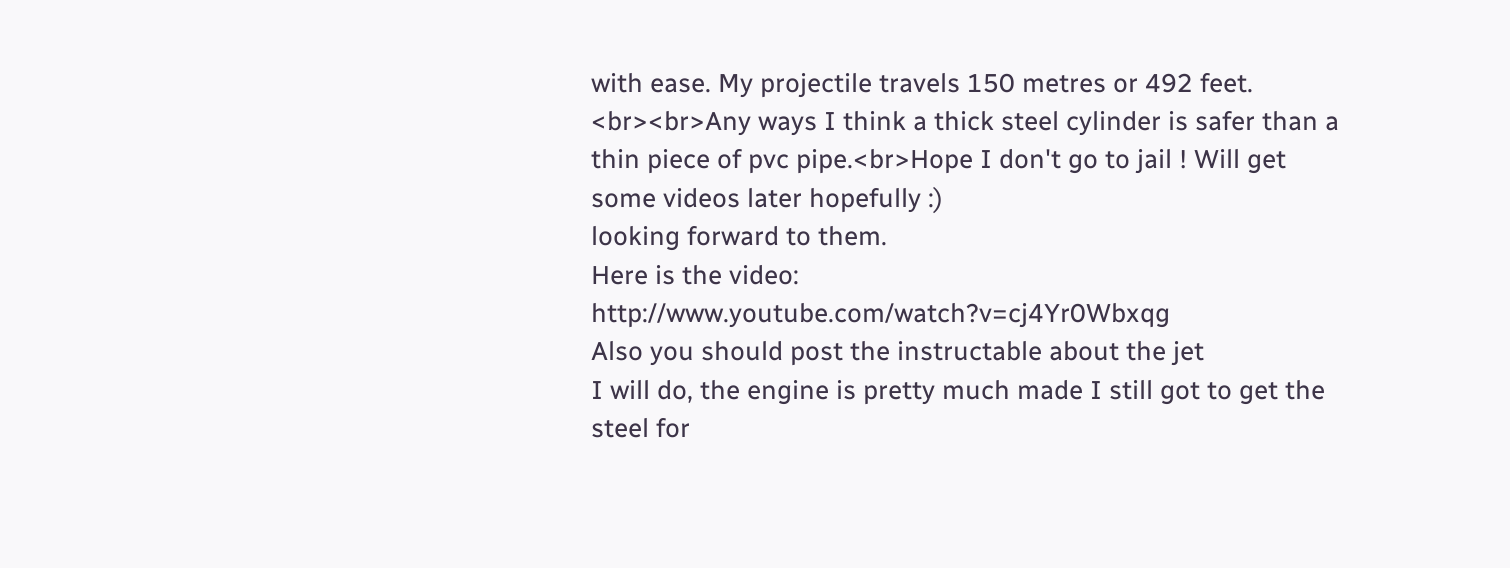with ease. My projectile travels 150 metres or 492 feet. <br><br>Any ways I think a thick steel cylinder is safer than a thin piece of pvc pipe.<br>Hope I don't go to jail ! Will get some videos later hopefully :)
looking forward to them.
Here is the video: http://www.youtube.com/watch?v=cj4Yr0Wbxqg
Also you should post the instructable about the jet
I will do, the engine is pretty much made I still got to get the steel for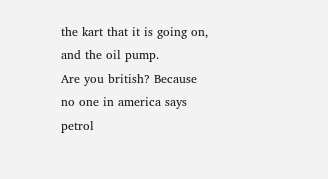the kart that it is going on, and the oil pump.
Are you british? Because no one in america says petrol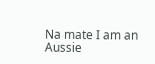Na mate I am an Aussie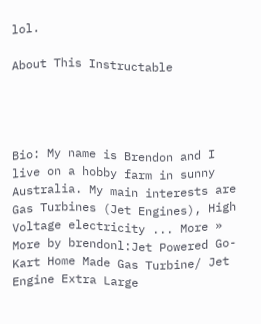lol.

About This Instructable




Bio: My name is Brendon and I live on a hobby farm in sunny Australia. My main interests are Gas Turbines (Jet Engines), High Voltage electricity ... More »
More by brendonl:Jet Powered Go-Kart Home Made Gas Turbine/ Jet Engine Extra Large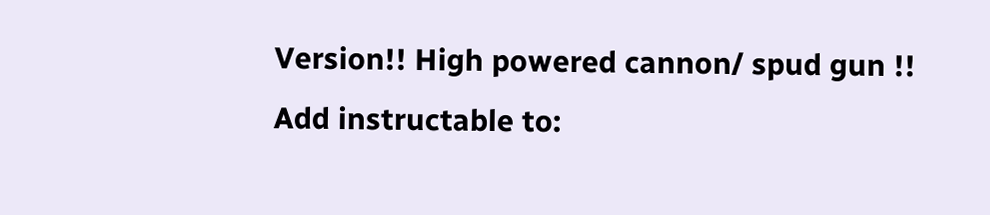Version!! High powered cannon/ spud gun !!
Add instructable to: